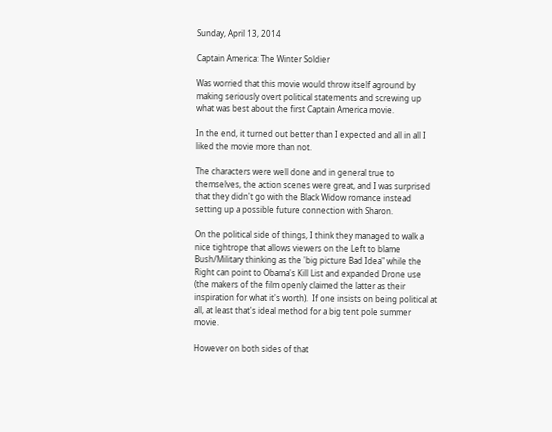Sunday, April 13, 2014

Captain America: The Winter Soldier

Was worried that this movie would throw itself aground by making seriously overt political statements and screwing up what was best about the first Captain America movie.

In the end, it turned out better than I expected and all in all I liked the movie more than not.

The characters were well done and in general true to themselves, the action scenes were great, and I was surprised that they didn't go with the Black Widow romance instead setting up a possible future connection with Sharon.

On the political side of things, I think they managed to walk a nice tightrope that allows viewers on the Left to blame Bush/Military thinking as the 'big picture Bad Idea" while the Right can point to Obama's Kill List and expanded Drone use (the makers of the film openly claimed the latter as their inspiration for what it's worth).  If one insists on being political at all, at least that's ideal method for a big tent pole summer movie.

However on both sides of that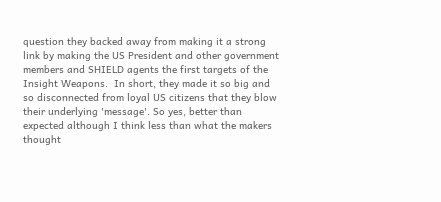question they backed away from making it a strong link by making the US President and other government members and SHIELD agents the first targets of the Insight Weapons.  In short, they made it so big and so disconnected from loyal US citizens that they blow their underlying 'message'. So yes, better than expected although I think less than what the makers thought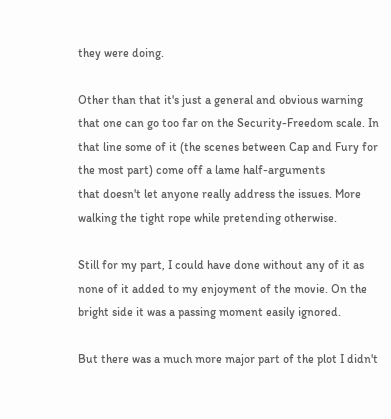they were doing.

Other than that it's just a general and obvious warning that one can go too far on the Security-Freedom scale. In that line some of it (the scenes between Cap and Fury for the most part) come off a lame half-arguments
that doesn't let anyone really address the issues. More walking the tight rope while pretending otherwise.

Still for my part, I could have done without any of it as none of it added to my enjoyment of the movie. On the bright side it was a passing moment easily ignored.

But there was a much more major part of the plot I didn't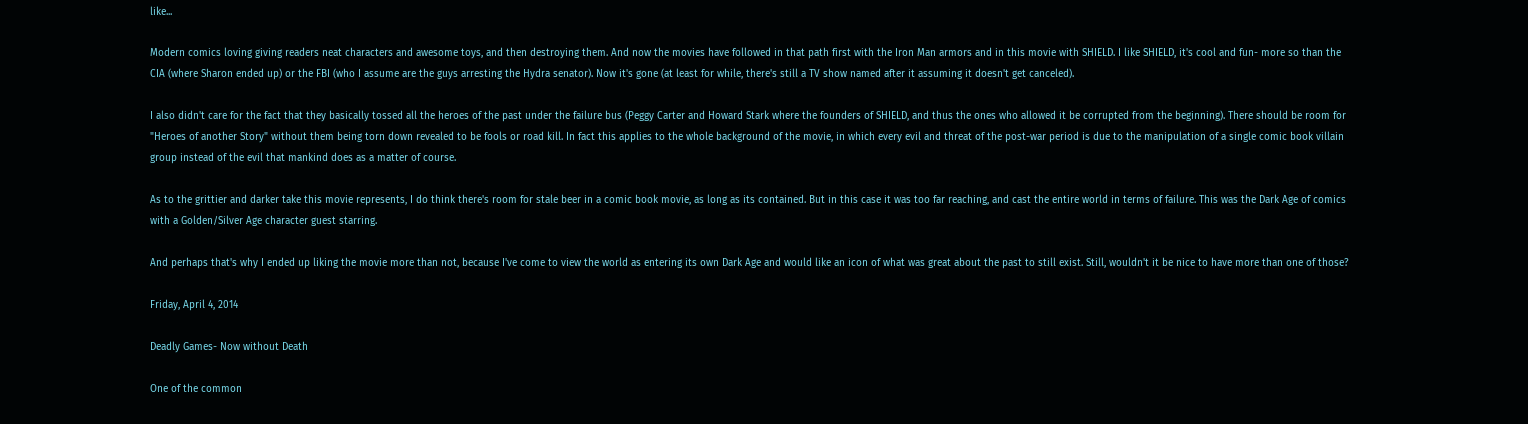like...

Modern comics loving giving readers neat characters and awesome toys, and then destroying them. And now the movies have followed in that path first with the Iron Man armors and in this movie with SHIELD. I like SHIELD, it's cool and fun- more so than the CIA (where Sharon ended up) or the FBI (who I assume are the guys arresting the Hydra senator). Now it's gone (at least for while, there's still a TV show named after it assuming it doesn't get canceled).

I also didn't care for the fact that they basically tossed all the heroes of the past under the failure bus (Peggy Carter and Howard Stark where the founders of SHIELD, and thus the ones who allowed it be corrupted from the beginning). There should be room for "Heroes of another Story" without them being torn down revealed to be fools or road kill. In fact this applies to the whole background of the movie, in which every evil and threat of the post-war period is due to the manipulation of a single comic book villain group instead of the evil that mankind does as a matter of course.

As to the grittier and darker take this movie represents, I do think there's room for stale beer in a comic book movie, as long as its contained. But in this case it was too far reaching, and cast the entire world in terms of failure. This was the Dark Age of comics with a Golden/Silver Age character guest starring.

And perhaps that's why I ended up liking the movie more than not, because I've come to view the world as entering its own Dark Age and would like an icon of what was great about the past to still exist. Still, wouldn't it be nice to have more than one of those?

Friday, April 4, 2014

Deadly Games- Now without Death

One of the common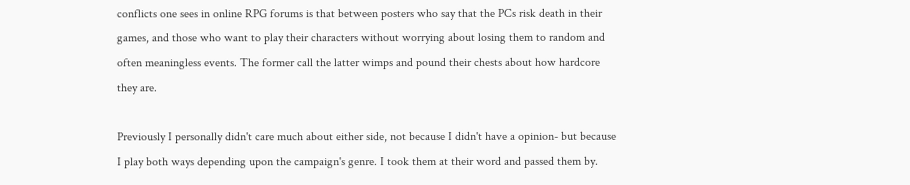conflicts one sees in online RPG forums is that between posters who say that the PCs risk death in their games, and those who want to play their characters without worrying about losing them to random and often meaningless events. The former call the latter wimps and pound their chests about how hardcore they are.

Previously I personally didn't care much about either side, not because I didn't have a opinion- but because I play both ways depending upon the campaign's genre. I took them at their word and passed them by.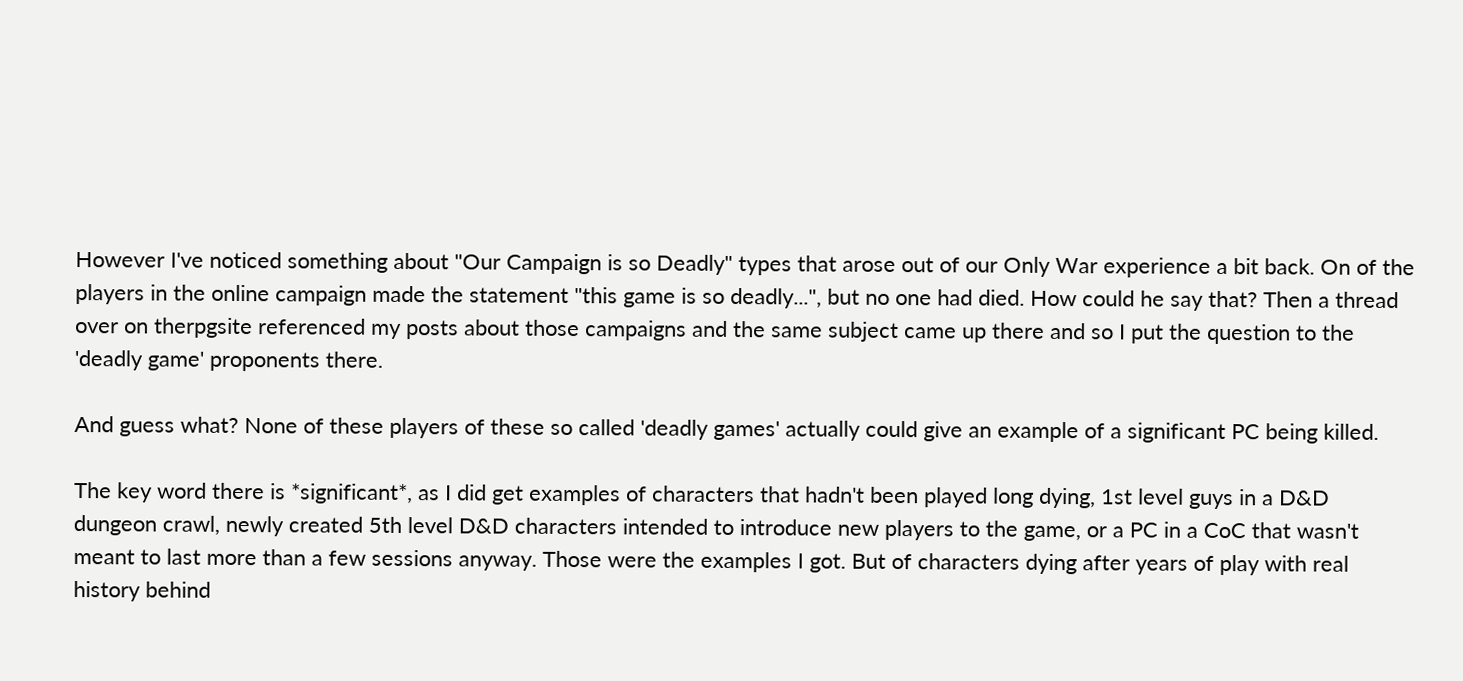However I've noticed something about "Our Campaign is so Deadly" types that arose out of our Only War experience a bit back. On of the players in the online campaign made the statement "this game is so deadly...", but no one had died. How could he say that? Then a thread over on therpgsite referenced my posts about those campaigns and the same subject came up there and so I put the question to the 'deadly game' proponents there.

And guess what? None of these players of these so called 'deadly games' actually could give an example of a significant PC being killed.

The key word there is *significant*, as I did get examples of characters that hadn't been played long dying, 1st level guys in a D&D dungeon crawl, newly created 5th level D&D characters intended to introduce new players to the game, or a PC in a CoC that wasn't meant to last more than a few sessions anyway. Those were the examples I got. But of characters dying after years of play with real history behind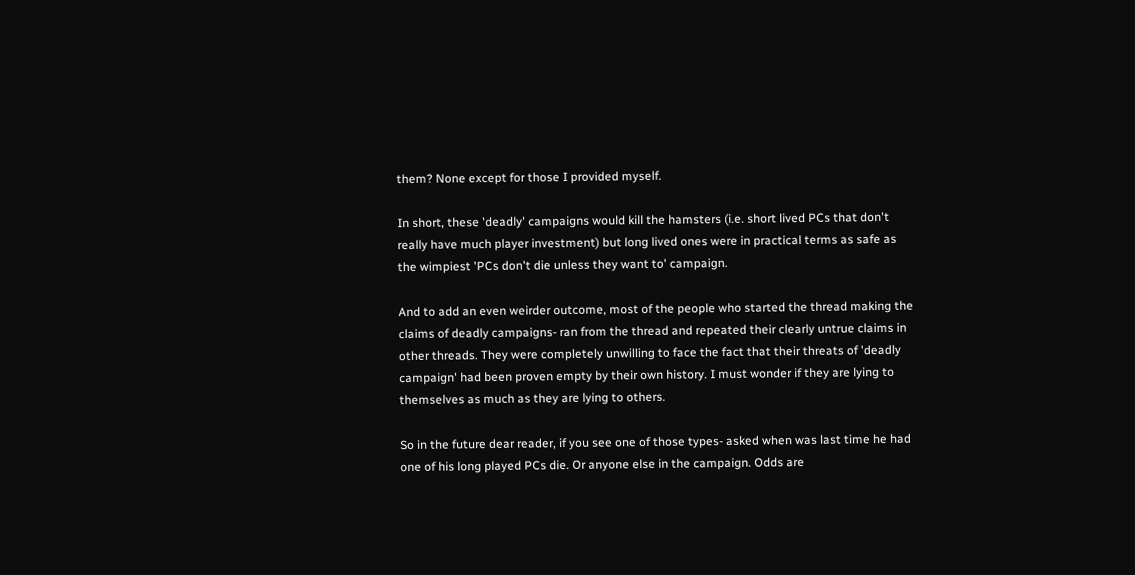them? None except for those I provided myself.

In short, these 'deadly' campaigns would kill the hamsters (i.e. short lived PCs that don't really have much player investment) but long lived ones were in practical terms as safe as the wimpiest 'PCs don't die unless they want to' campaign.

And to add an even weirder outcome, most of the people who started the thread making the claims of deadly campaigns- ran from the thread and repeated their clearly untrue claims in other threads. They were completely unwilling to face the fact that their threats of 'deadly campaign' had been proven empty by their own history. I must wonder if they are lying to themselves as much as they are lying to others.

So in the future dear reader, if you see one of those types- asked when was last time he had one of his long played PCs die. Or anyone else in the campaign. Odds are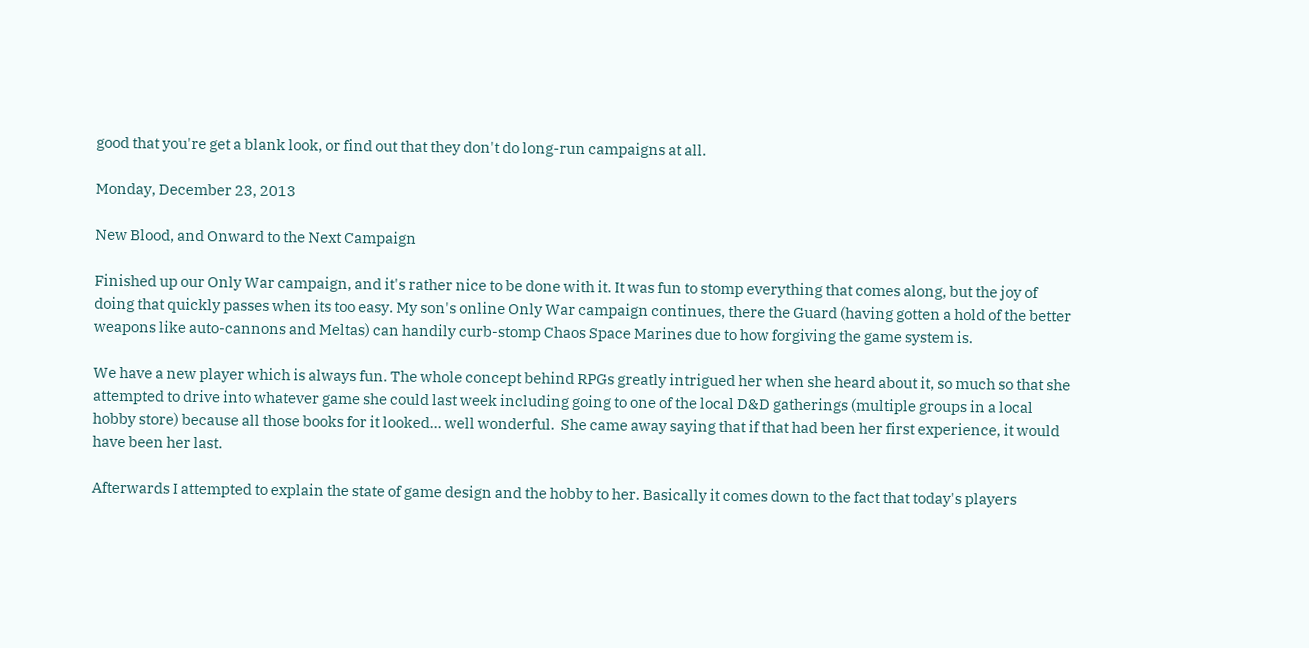good that you're get a blank look, or find out that they don't do long-run campaigns at all.

Monday, December 23, 2013

New Blood, and Onward to the Next Campaign

Finished up our Only War campaign, and it's rather nice to be done with it. It was fun to stomp everything that comes along, but the joy of doing that quickly passes when its too easy. My son's online Only War campaign continues, there the Guard (having gotten a hold of the better weapons like auto-cannons and Meltas) can handily curb-stomp Chaos Space Marines due to how forgiving the game system is.

We have a new player which is always fun. The whole concept behind RPGs greatly intrigued her when she heard about it, so much so that she attempted to drive into whatever game she could last week including going to one of the local D&D gatherings (multiple groups in a local hobby store) because all those books for it looked... well wonderful.  She came away saying that if that had been her first experience, it would have been her last.

Afterwards I attempted to explain the state of game design and the hobby to her. Basically it comes down to the fact that today's players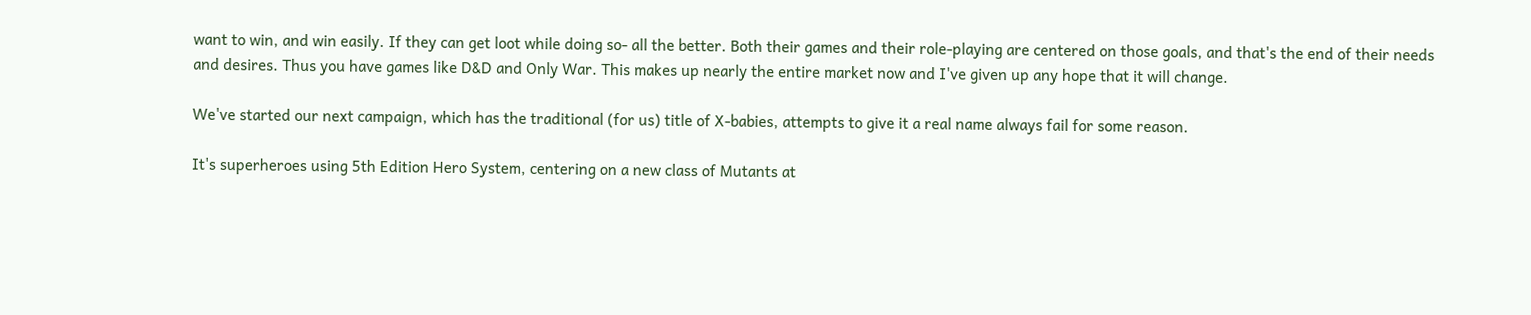want to win, and win easily. If they can get loot while doing so- all the better. Both their games and their role-playing are centered on those goals, and that's the end of their needs and desires. Thus you have games like D&D and Only War. This makes up nearly the entire market now and I've given up any hope that it will change.

We've started our next campaign, which has the traditional (for us) title of X-babies, attempts to give it a real name always fail for some reason.

It's superheroes using 5th Edition Hero System, centering on a new class of Mutants at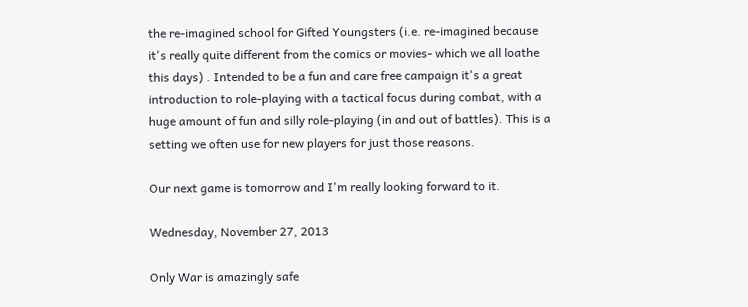the re-imagined school for Gifted Youngsters (i.e. re-imagined because it's really quite different from the comics or movies- which we all loathe this days) . Intended to be a fun and care free campaign it's a great introduction to role-playing with a tactical focus during combat, with a huge amount of fun and silly role-playing (in and out of battles). This is a setting we often use for new players for just those reasons.

Our next game is tomorrow and I'm really looking forward to it.

Wednesday, November 27, 2013

Only War is amazingly safe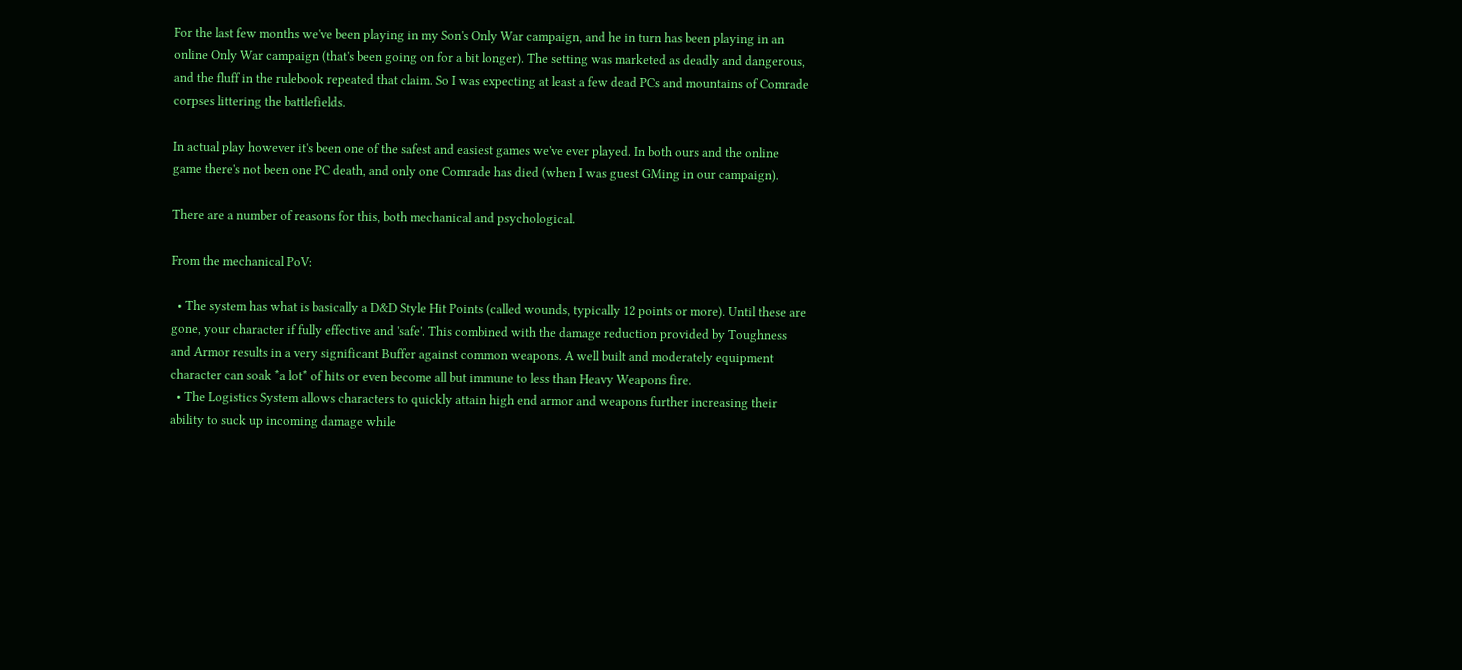For the last few months we've been playing in my Son's Only War campaign, and he in turn has been playing in an online Only War campaign (that's been going on for a bit longer). The setting was marketed as deadly and dangerous, and the fluff in the rulebook repeated that claim. So I was expecting at least a few dead PCs and mountains of Comrade corpses littering the battlefields.

In actual play however it's been one of the safest and easiest games we've ever played. In both ours and the online game there's not been one PC death, and only one Comrade has died (when I was guest GMing in our campaign).

There are a number of reasons for this, both mechanical and psychological.

From the mechanical PoV:

  • The system has what is basically a D&D Style Hit Points (called wounds, typically 12 points or more). Until these are gone, your character if fully effective and 'safe'. This combined with the damage reduction provided by Toughness and Armor results in a very significant Buffer against common weapons. A well built and moderately equipment character can soak *a lot* of hits or even become all but immune to less than Heavy Weapons fire.
  • The Logistics System allows characters to quickly attain high end armor and weapons further increasing their ability to suck up incoming damage while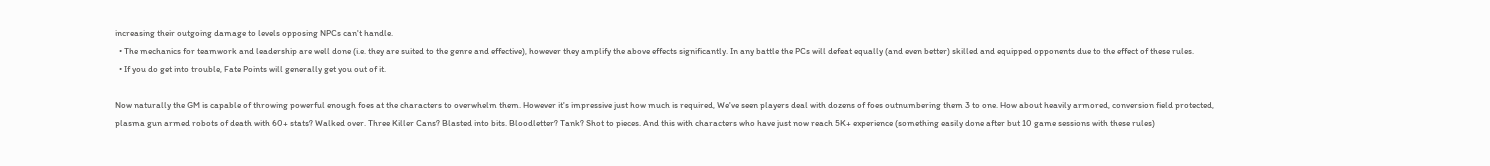increasing their outgoing damage to levels opposing NPCs can't handle.
  • The mechanics for teamwork and leadership are well done (i.e. they are suited to the genre and effective), however they amplify the above effects significantly. In any battle the PCs will defeat equally (and even better) skilled and equipped opponents due to the effect of these rules.
  • If you do get into trouble, Fate Points will generally get you out of it.

Now naturally the GM is capable of throwing powerful enough foes at the characters to overwhelm them. However it's impressive just how much is required, We've seen players deal with dozens of foes outnumbering them 3 to one. How about heavily armored, conversion field protected, plasma gun armed robots of death with 60+ stats? Walked over. Three Killer Cans? Blasted into bits. Bloodletter? Tank? Shot to pieces. And this with characters who have just now reach 5K+ experience (something easily done after but 10 game sessions with these rules)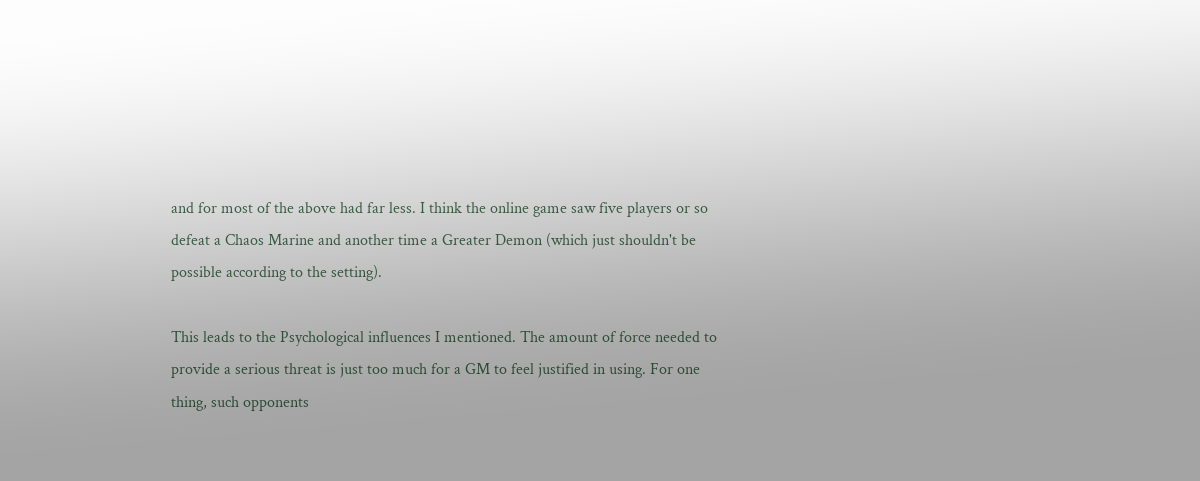and for most of the above had far less. I think the online game saw five players or so defeat a Chaos Marine and another time a Greater Demon (which just shouldn't be possible according to the setting).

This leads to the Psychological influences I mentioned. The amount of force needed to provide a serious threat is just too much for a GM to feel justified in using. For one thing, such opponents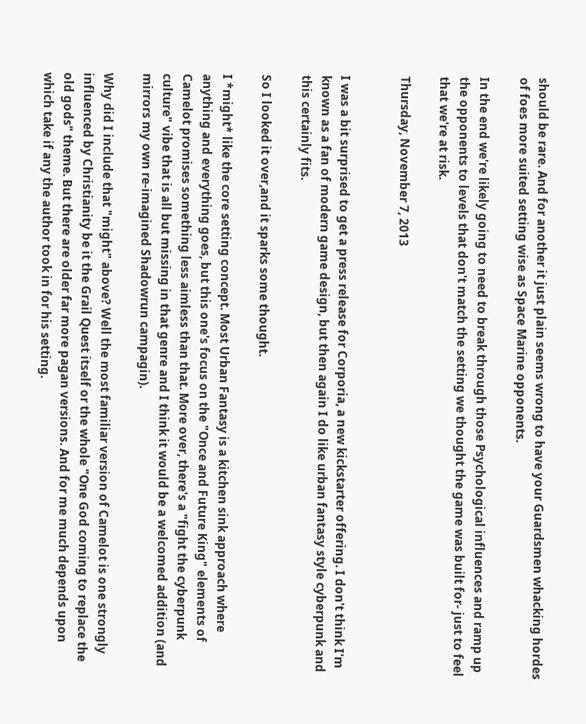should be rare. And for another it just plain seems wrong to have your Guardsmen whacking hordes of foes more suited setting wise as Space Marine opponents.

In the end we're likely going to need to break through those Psychological influences and ramp up the opponents to levels that don't match the setting we thought the game was built for- just to feel that we're at risk.

Thursday, November 7, 2013


I was a bit surprised to get a press release for Corporia, a new kickstarter offering. I don't think I'm known as a fan of modern game design, but then again I do like urban fantasy style cyberpunk and this certainly fits.

So I looked it over,and it sparks some thought.

I *might* like the core setting concept. Most Urban Fantasy is a kitchen sink approach where anything and everything goes, but this one's focus on the "Once and Future King" elements of Camelot promises something less aimless than that. More over, there's a "fight the cyberpunk culture" vibe that is all but missing in that genre and I think it would be a welcomed addition (and mirrors my own re-imagined Shadowrun campagin).

Why did I include that "might" above? Well the most familiar version of Camelot is one strongly influenced by Christianity be it the Grail Quest itself or the whole "One God coming to replace the old gods" theme. But there are older far more pagan versions. And for me much depends upon which take if any the author took in for his setting.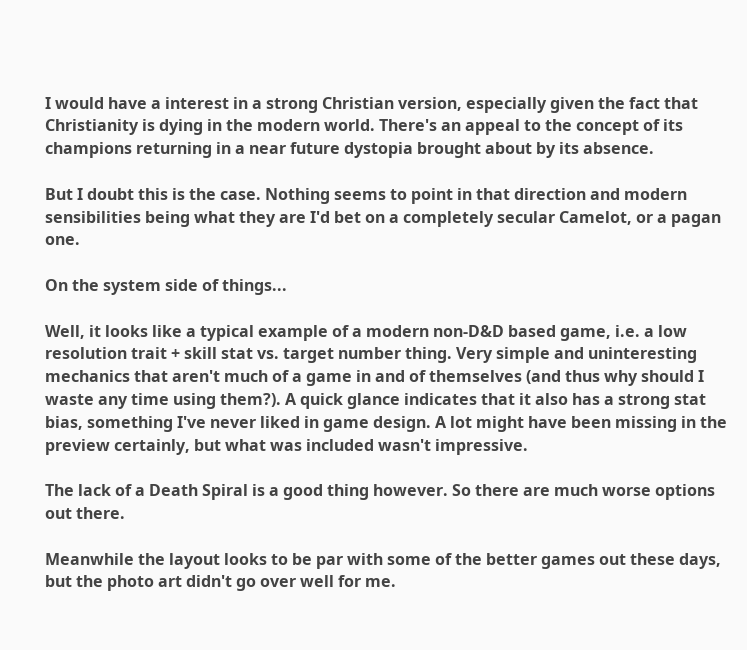I would have a interest in a strong Christian version, especially given the fact that Christianity is dying in the modern world. There's an appeal to the concept of its champions returning in a near future dystopia brought about by its absence.

But I doubt this is the case. Nothing seems to point in that direction and modern sensibilities being what they are I'd bet on a completely secular Camelot, or a pagan one.

On the system side of things...

Well, it looks like a typical example of a modern non-D&D based game, i.e. a low resolution trait + skill stat vs. target number thing. Very simple and uninteresting mechanics that aren't much of a game in and of themselves (and thus why should I waste any time using them?). A quick glance indicates that it also has a strong stat bias, something I've never liked in game design. A lot might have been missing in the preview certainly, but what was included wasn't impressive.

The lack of a Death Spiral is a good thing however. So there are much worse options out there.

Meanwhile the layout looks to be par with some of the better games out these days, but the photo art didn't go over well for me.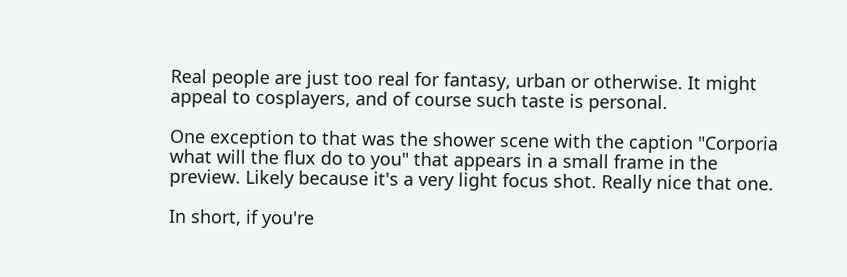Real people are just too real for fantasy, urban or otherwise. It might appeal to cosplayers, and of course such taste is personal.

One exception to that was the shower scene with the caption "Corporia what will the flux do to you" that appears in a small frame in the preview. Likely because it's a very light focus shot. Really nice that one.

In short, if you're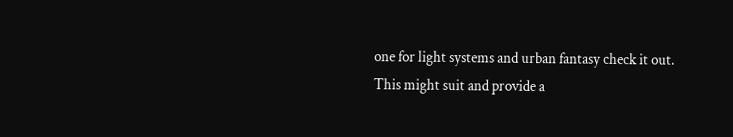one for light systems and urban fantasy check it out. This might suit and provide a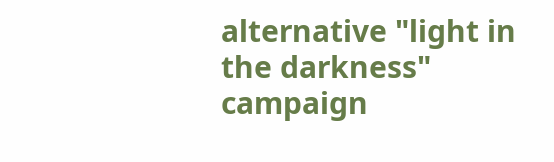alternative "light in the darkness" campaign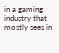in a gaming industry that mostly sees in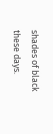shades of black these days.